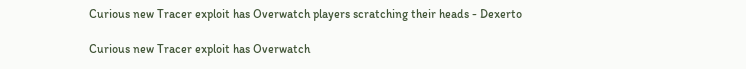Curious new Tracer exploit has Overwatch players scratching their heads - Dexerto

Curious new Tracer exploit has Overwatch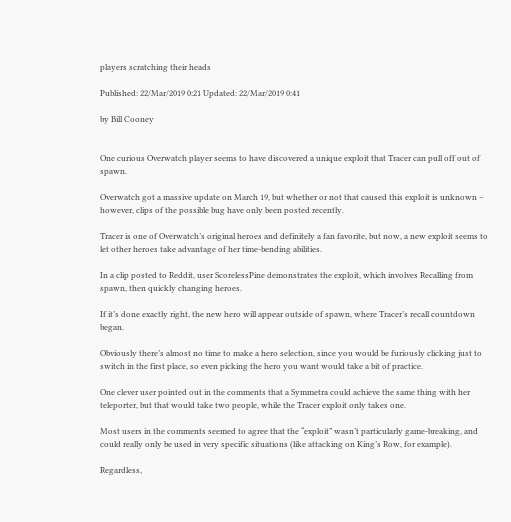players scratching their heads

Published: 22/Mar/2019 0:21 Updated: 22/Mar/2019 0:41

by Bill Cooney


One curious Overwatch player seems to have discovered a unique exploit that Tracer can pull off out of spawn.

Overwatch got a massive update on March 19, but whether or not that caused this exploit is unknown – however, clips of the possible bug have only been posted recently.

Tracer is one of Overwatch’s original heroes and definitely a fan favorite, but now, a new exploit seems to let other heroes take advantage of her time-bending abilities.

In a clip posted to Reddit, user ScorelessPine demonstrates the exploit, which involves Recalling from spawn, then quickly changing heroes.

If it’s done exactly right, the new hero will appear outside of spawn, where Tracer’s recall countdown began.

Obviously there’s almost no time to make a hero selection, since you would be furiously clicking just to switch in the first place, so even picking the hero you want would take a bit of practice.

One clever user pointed out in the comments that a Symmetra could achieve the same thing with her teleporter, but that would take two people, while the Tracer exploit only takes one.

Most users in the comments seemed to agree that the “exploit” wasn’t particularly game-breaking, and could really only be used in very specific situations (like attacking on King’s Row, for example).

Regardless,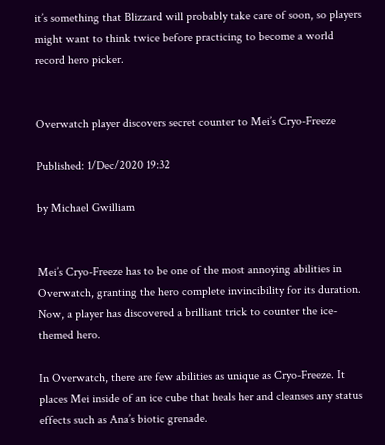it’s something that Blizzard will probably take care of soon, so players might want to think twice before practicing to become a world record hero picker.


Overwatch player discovers secret counter to Mei’s Cryo-Freeze

Published: 1/Dec/2020 19:32

by Michael Gwilliam


Mei’s Cryo-Freeze has to be one of the most annoying abilities in Overwatch, granting the hero complete invincibility for its duration. Now, a player has discovered a brilliant trick to counter the ice-themed hero.

In Overwatch, there are few abilities as unique as Cryo-Freeze. It places Mei inside of an ice cube that heals her and cleanses any status effects such as Ana’s biotic grenade.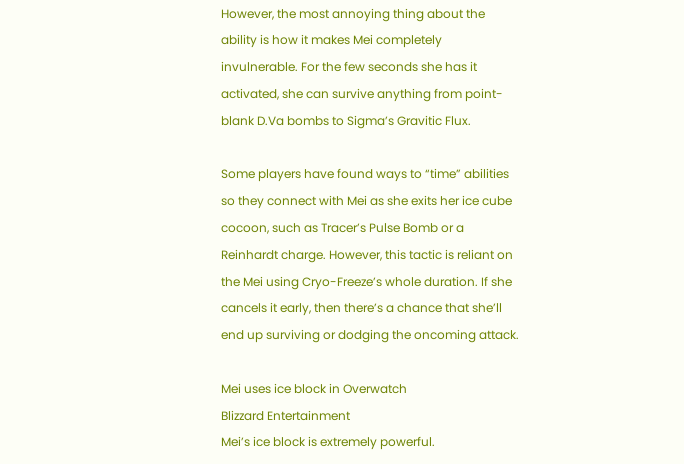However, the most annoying thing about the ability is how it makes Mei completely invulnerable. For the few seconds she has it activated, she can survive anything from point-blank D.Va bombs to Sigma’s Gravitic Flux.

Some players have found ways to “time” abilities so they connect with Mei as she exits her ice cube cocoon, such as Tracer’s Pulse Bomb or a Reinhardt charge. However, this tactic is reliant on the Mei using Cryo-Freeze’s whole duration. If she cancels it early, then there’s a chance that she’ll end up surviving or dodging the oncoming attack.

Mei uses ice block in Overwatch
Blizzard Entertainment
Mei’s ice block is extremely powerful.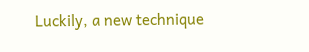Luckily, a new technique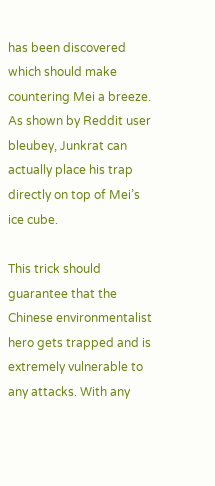has been discovered which should make countering Mei a breeze. As shown by Reddit user bleubey, Junkrat can actually place his trap directly on top of Mei’s ice cube.

This trick should guarantee that the Chinese environmentalist hero gets trapped and is extremely vulnerable to any attacks. With any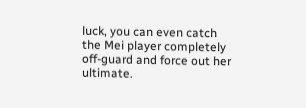luck, you can even catch the Mei player completely off-guard and force out her ultimate.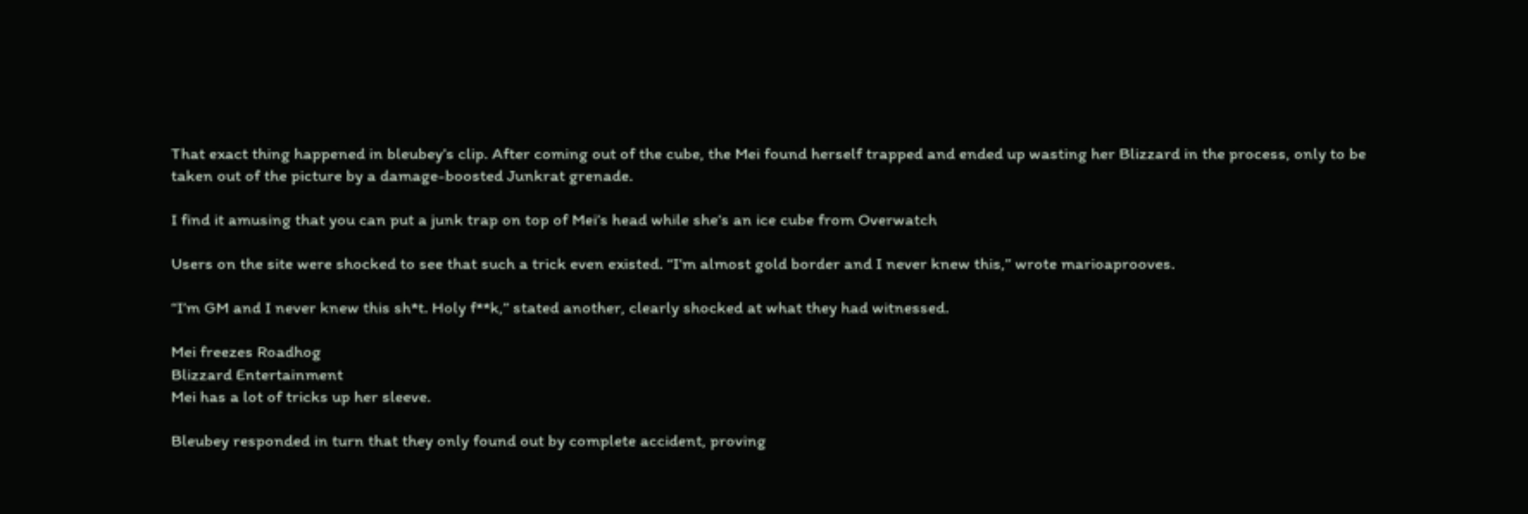That exact thing happened in bleubey’s clip. After coming out of the cube, the Mei found herself trapped and ended up wasting her Blizzard in the process, only to be taken out of the picture by a damage-boosted Junkrat grenade.

I find it amusing that you can put a junk trap on top of Mei’s head while she’s an ice cube from Overwatch

Users on the site were shocked to see that such a trick even existed. “I’m almost gold border and I never knew this,” wrote marioaprooves.

“I’m GM and I never knew this sh*t. Holy f**k,” stated another, clearly shocked at what they had witnessed.

Mei freezes Roadhog
Blizzard Entertainment
Mei has a lot of tricks up her sleeve.

Bleubey responded in turn that they only found out by complete accident, proving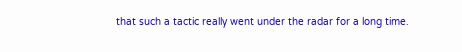that such a tactic really went under the radar for a long time.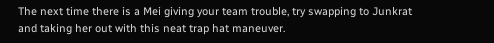The next time there is a Mei giving your team trouble, try swapping to Junkrat and taking her out with this neat trap hat maneuver.